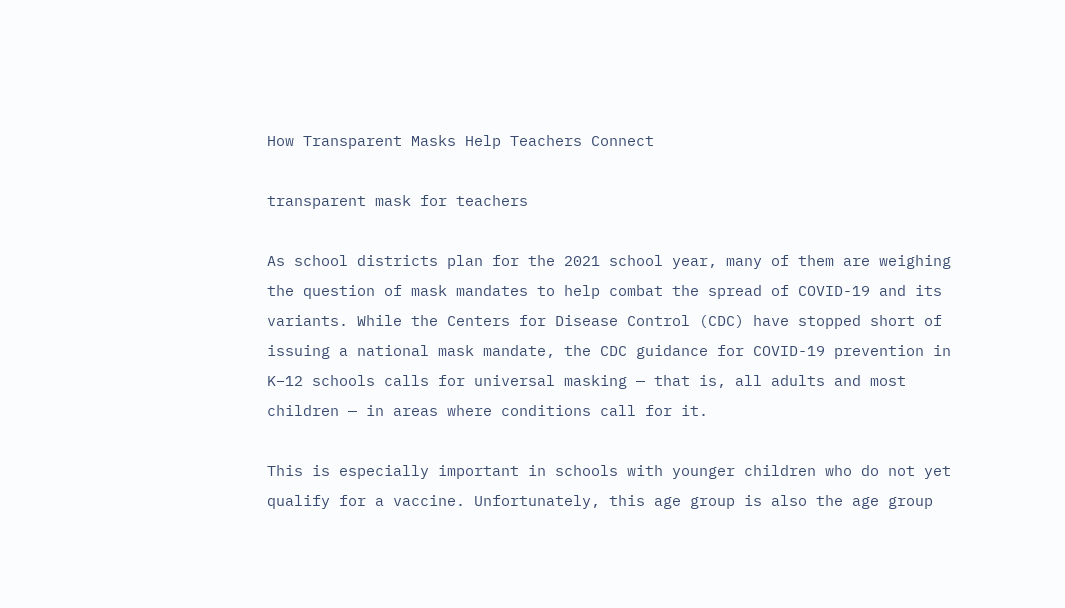How Transparent Masks Help Teachers Connect

transparent mask for teachers

As school districts plan for the 2021 school year, many of them are weighing the question of mask mandates to help combat the spread of COVID-19 and its variants. While the Centers for Disease Control (CDC) have stopped short of issuing a national mask mandate, the CDC guidance for COVID-19 prevention in K–12 schools calls for universal masking — that is, all adults and most children — in areas where conditions call for it.

This is especially important in schools with younger children who do not yet qualify for a vaccine. Unfortunately, this age group is also the age group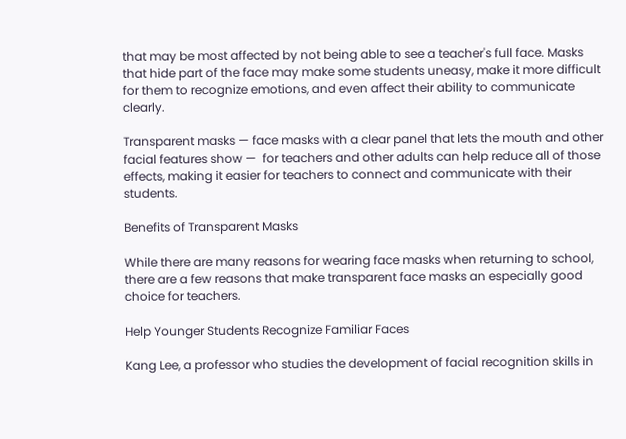that may be most affected by not being able to see a teacher's full face. Masks that hide part of the face may make some students uneasy, make it more difficult for them to recognize emotions, and even affect their ability to communicate clearly.

Transparent masks — face masks with a clear panel that lets the mouth and other facial features show —  for teachers and other adults can help reduce all of those effects, making it easier for teachers to connect and communicate with their students.

Benefits of Transparent Masks

While there are many reasons for wearing face masks when returning to school, there are a few reasons that make transparent face masks an especially good choice for teachers.

Help Younger Students Recognize Familiar Faces

Kang Lee, a professor who studies the development of facial recognition skills in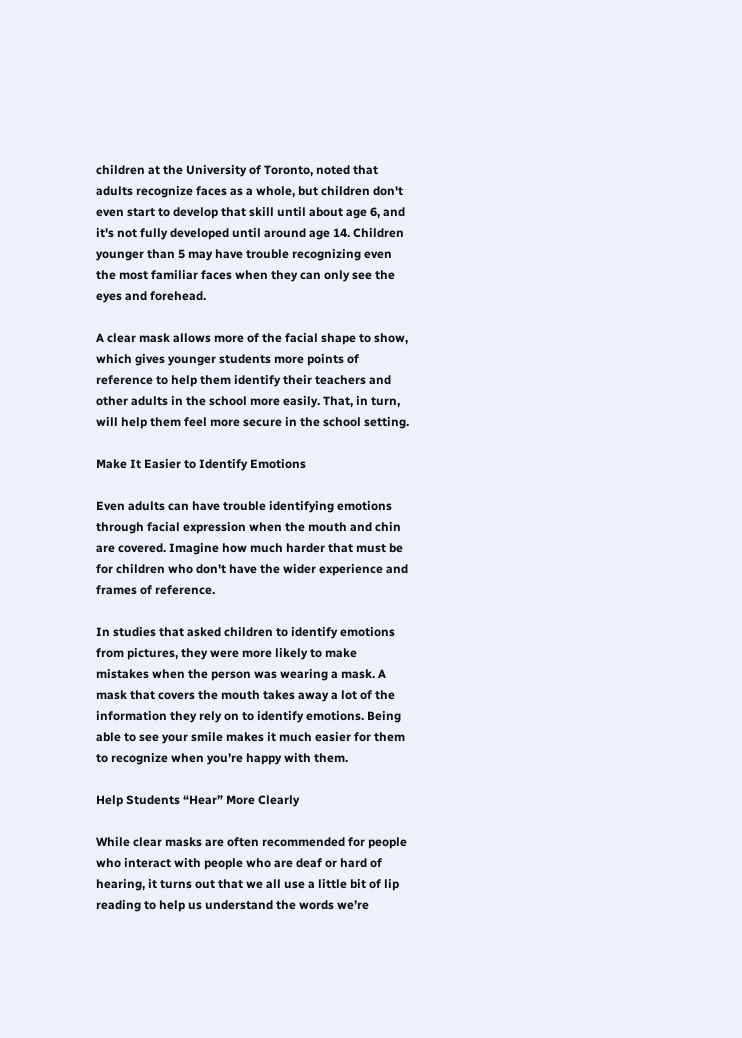children at the University of Toronto, noted that adults recognize faces as a whole, but children don't even start to develop that skill until about age 6, and it's not fully developed until around age 14. Children younger than 5 may have trouble recognizing even the most familiar faces when they can only see the eyes and forehead.

A clear mask allows more of the facial shape to show, which gives younger students more points of reference to help them identify their teachers and other adults in the school more easily. That, in turn, will help them feel more secure in the school setting.

Make It Easier to Identify Emotions

Even adults can have trouble identifying emotions through facial expression when the mouth and chin are covered. Imagine how much harder that must be for children who don't have the wider experience and frames of reference.

In studies that asked children to identify emotions from pictures, they were more likely to make mistakes when the person was wearing a mask. A mask that covers the mouth takes away a lot of the information they rely on to identify emotions. Being able to see your smile makes it much easier for them to recognize when you’re happy with them.

Help Students “Hear” More Clearly

While clear masks are often recommended for people who interact with people who are deaf or hard of hearing, it turns out that we all use a little bit of lip reading to help us understand the words we’re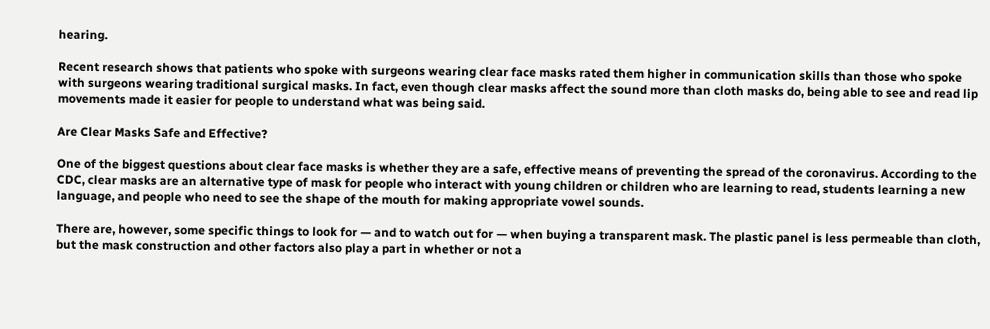hearing.

Recent research shows that patients who spoke with surgeons wearing clear face masks rated them higher in communication skills than those who spoke with surgeons wearing traditional surgical masks. In fact, even though clear masks affect the sound more than cloth masks do, being able to see and read lip movements made it easier for people to understand what was being said.

Are Clear Masks Safe and Effective?

One of the biggest questions about clear face masks is whether they are a safe, effective means of preventing the spread of the coronavirus. According to the CDC, clear masks are an alternative type of mask for people who interact with young children or children who are learning to read, students learning a new language, and people who need to see the shape of the mouth for making appropriate vowel sounds.

There are, however, some specific things to look for — and to watch out for — when buying a transparent mask. The plastic panel is less permeable than cloth, but the mask construction and other factors also play a part in whether or not a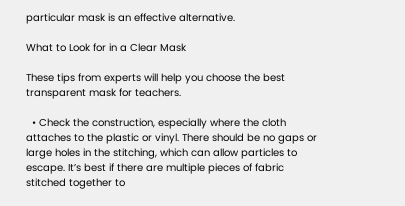particular mask is an effective alternative.

What to Look for in a Clear Mask

These tips from experts will help you choose the best transparent mask for teachers.

  • Check the construction, especially where the cloth attaches to the plastic or vinyl. There should be no gaps or large holes in the stitching, which can allow particles to escape. It’s best if there are multiple pieces of fabric stitched together to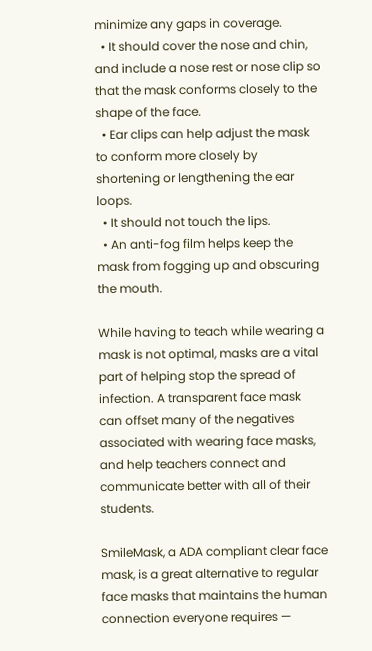minimize any gaps in coverage.
  • It should cover the nose and chin, and include a nose rest or nose clip so that the mask conforms closely to the shape of the face.
  • Ear clips can help adjust the mask to conform more closely by shortening or lengthening the ear loops.
  • It should not touch the lips.
  • An anti-fog film helps keep the mask from fogging up and obscuring the mouth.

While having to teach while wearing a mask is not optimal, masks are a vital part of helping stop the spread of infection. A transparent face mask can offset many of the negatives associated with wearing face masks, and help teachers connect and communicate better with all of their students.

SmileMask, a ADA compliant clear face mask, is a great alternative to regular face masks that maintains the human connection everyone requires —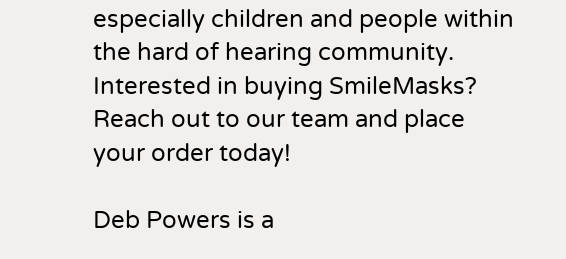especially children and people within the hard of hearing community. Interested in buying SmileMasks? Reach out to our team and place your order today!

Deb Powers is a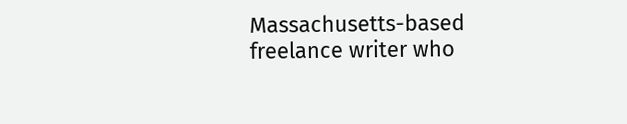Massachusetts-based freelance writer who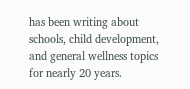has been writing about schools, child development, and general wellness topics for nearly 20 years.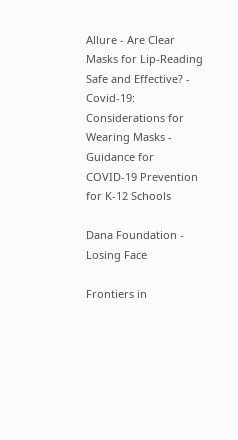Allure - Are Clear Masks for Lip-Reading Safe and Effective? - Covid-19: Considerations for Wearing Masks - Guidance for COVID-19 Prevention for K-12 Schools

Dana Foundation - Losing Face

Frontiers in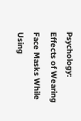Psychology: Effects of Wearing Face Masks While Using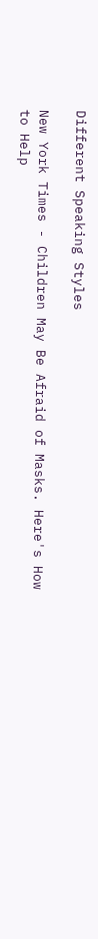Different Speaking Styles

New York Times - Children May Be Afraid of Masks. Here's How to Help